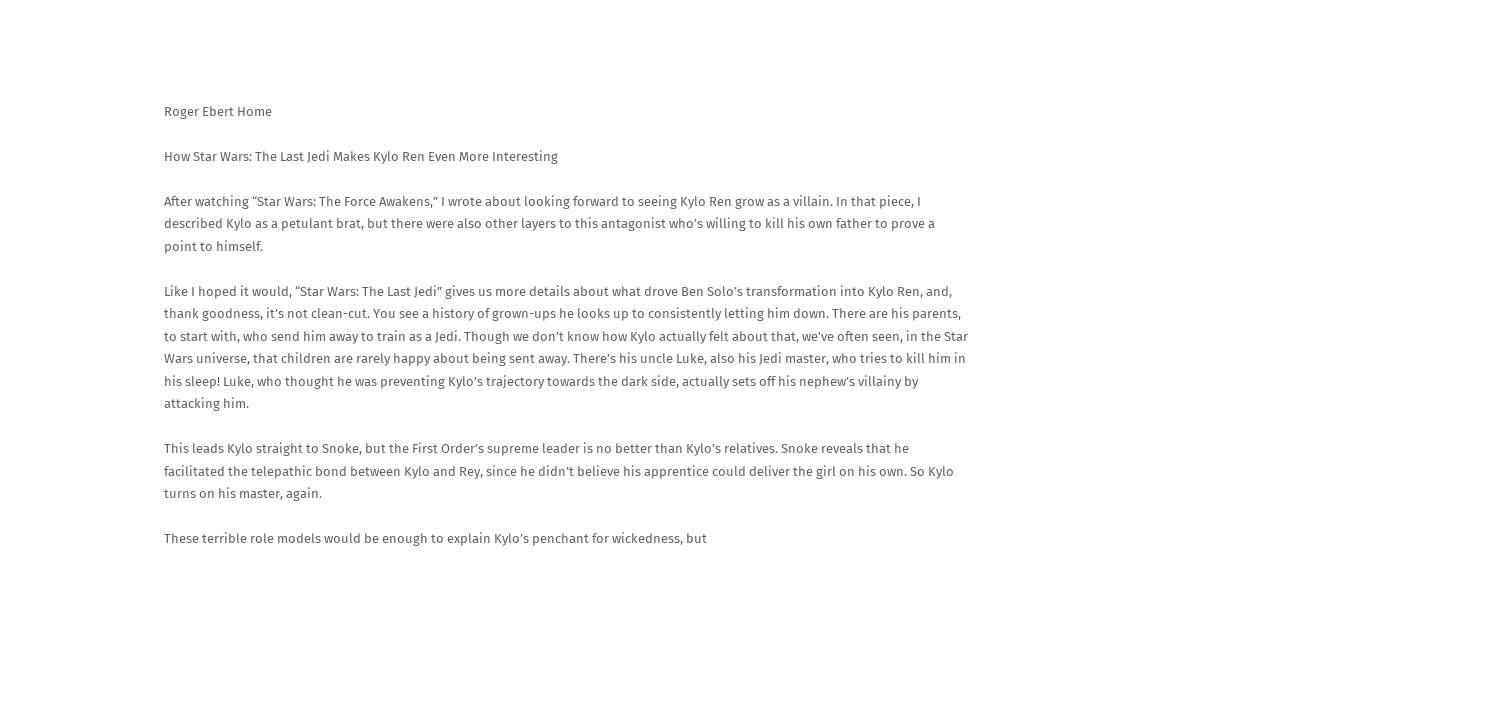Roger Ebert Home

How Star Wars: The Last Jedi Makes Kylo Ren Even More Interesting

After watching “Star Wars: The Force Awakens,” I wrote about looking forward to seeing Kylo Ren grow as a villain. In that piece, I described Kylo as a petulant brat, but there were also other layers to this antagonist who’s willing to kill his own father to prove a point to himself.

Like I hoped it would, “Star Wars: The Last Jedi” gives us more details about what drove Ben Solo’s transformation into Kylo Ren, and, thank goodness, it’s not clean-cut. You see a history of grown-ups he looks up to consistently letting him down. There are his parents, to start with, who send him away to train as a Jedi. Though we don’t know how Kylo actually felt about that, we’ve often seen, in the Star Wars universe, that children are rarely happy about being sent away. There’s his uncle Luke, also his Jedi master, who tries to kill him in his sleep! Luke, who thought he was preventing Kylo’s trajectory towards the dark side, actually sets off his nephew’s villainy by attacking him.

This leads Kylo straight to Snoke, but the First Order’s supreme leader is no better than Kylo’s relatives. Snoke reveals that he facilitated the telepathic bond between Kylo and Rey, since he didn’t believe his apprentice could deliver the girl on his own. So Kylo turns on his master, again.

These terrible role models would be enough to explain Kylo’s penchant for wickedness, but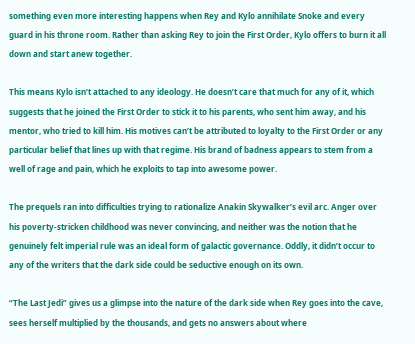something even more interesting happens when Rey and Kylo annihilate Snoke and every guard in his throne room. Rather than asking Rey to join the First Order, Kylo offers to burn it all down and start anew together.

This means Kylo isn’t attached to any ideology. He doesn’t care that much for any of it, which suggests that he joined the First Order to stick it to his parents, who sent him away, and his mentor, who tried to kill him. His motives can’t be attributed to loyalty to the First Order or any particular belief that lines up with that regime. His brand of badness appears to stem from a well of rage and pain, which he exploits to tap into awesome power.

The prequels ran into difficulties trying to rationalize Anakin Skywalker’s evil arc. Anger over his poverty-stricken childhood was never convincing, and neither was the notion that he genuinely felt imperial rule was an ideal form of galactic governance. Oddly, it didn’t occur to any of the writers that the dark side could be seductive enough on its own.

“The Last Jedi” gives us a glimpse into the nature of the dark side when Rey goes into the cave, sees herself multiplied by the thousands, and gets no answers about where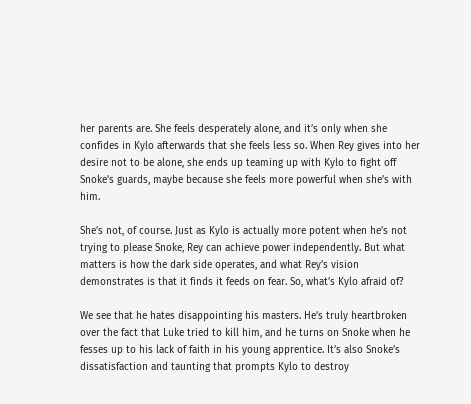her parents are. She feels desperately alone, and it’s only when she confides in Kylo afterwards that she feels less so. When Rey gives into her desire not to be alone, she ends up teaming up with Kylo to fight off Snoke’s guards, maybe because she feels more powerful when she’s with him.

She’s not, of course. Just as Kylo is actually more potent when he’s not trying to please Snoke, Rey can achieve power independently. But what matters is how the dark side operates, and what Rey’s vision demonstrates is that it finds it feeds on fear. So, what’s Kylo afraid of?

We see that he hates disappointing his masters. He’s truly heartbroken over the fact that Luke tried to kill him, and he turns on Snoke when he fesses up to his lack of faith in his young apprentice. It’s also Snoke’s dissatisfaction and taunting that prompts Kylo to destroy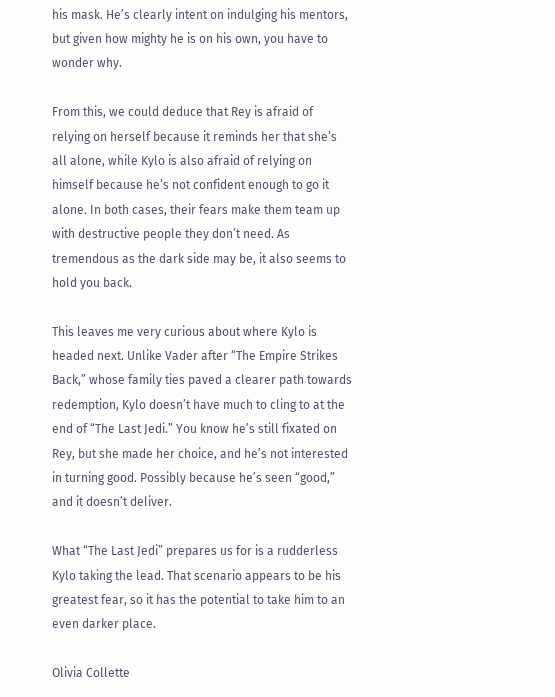his mask. He’s clearly intent on indulging his mentors, but given how mighty he is on his own, you have to wonder why.

From this, we could deduce that Rey is afraid of relying on herself because it reminds her that she’s all alone, while Kylo is also afraid of relying on himself because he’s not confident enough to go it alone. In both cases, their fears make them team up with destructive people they don’t need. As tremendous as the dark side may be, it also seems to hold you back.

This leaves me very curious about where Kylo is headed next. Unlike Vader after “The Empire Strikes Back,” whose family ties paved a clearer path towards redemption, Kylo doesn’t have much to cling to at the end of “The Last Jedi.” You know he’s still fixated on Rey, but she made her choice, and he’s not interested in turning good. Possibly because he’s seen “good,” and it doesn’t deliver.

What “The Last Jedi” prepares us for is a rudderless Kylo taking the lead. That scenario appears to be his greatest fear, so it has the potential to take him to an even darker place.

Olivia Collette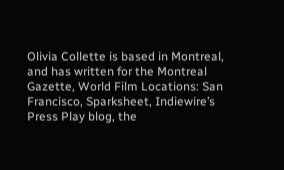Olivia Collette is based in Montreal, and has written for the Montreal Gazette, World Film Locations: San Francisco, Sparksheet, Indiewire’s Press Play blog, the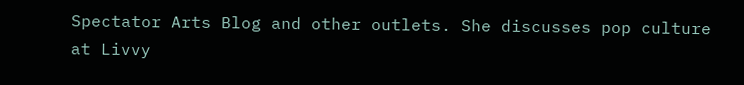Spectator Arts Blog and other outlets. She discusses pop culture at Livvy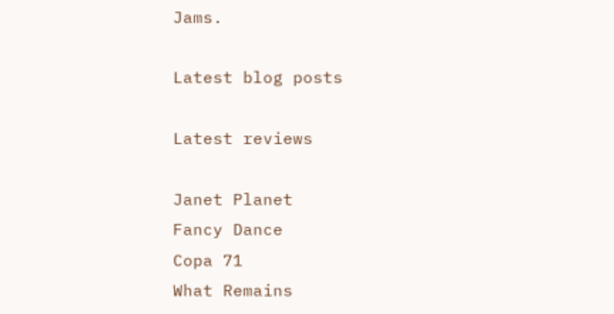Jams.

Latest blog posts

Latest reviews

Janet Planet
Fancy Dance
Copa 71
What Remains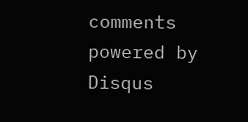comments powered by Disqus